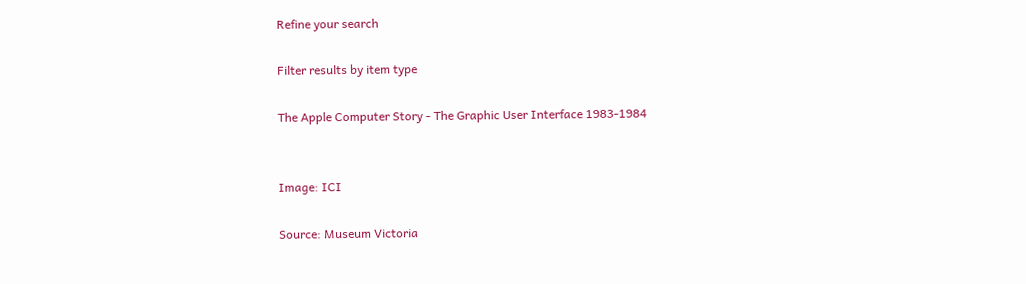Refine your search

Filter results by item type

The Apple Computer Story - The Graphic User Interface 1983-1984


Image: ICI

Source: Museum Victoria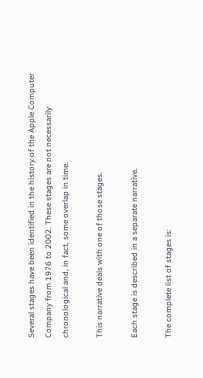Several stages have been identified in the history of the Apple Computer Company from 1976 to 2002. These stages are not necessarily chronological and, in fact, some overlap in time.

This narrative deals with one of those stages.

Each stage is described in a separate narrative.

The complete list of stages is: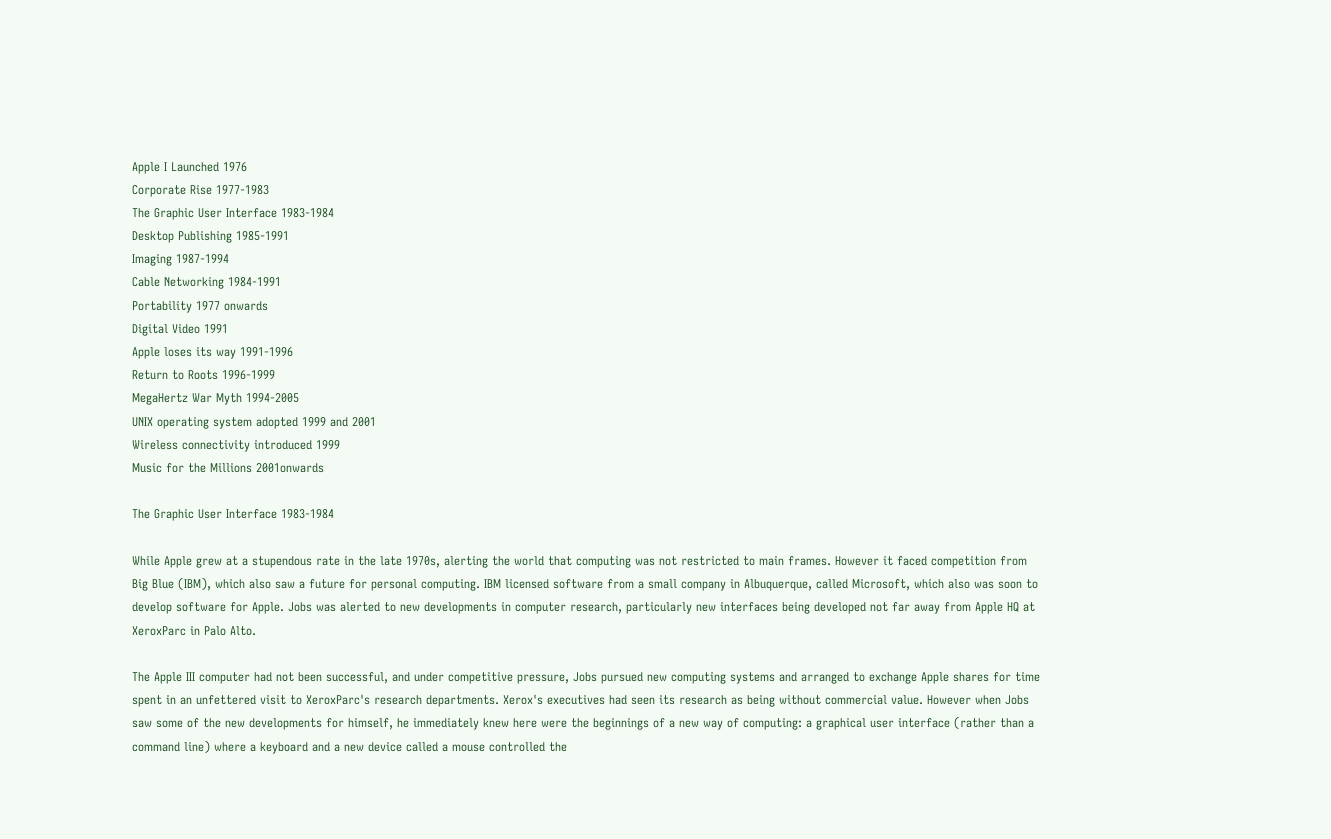Apple I Launched 1976
Corporate Rise 1977-1983
The Graphic User Interface 1983-1984
Desktop Publishing 1985-1991
Imaging 1987-1994
Cable Networking 1984-1991
Portability 1977 onwards
Digital Video 1991
Apple loses its way 1991-1996
Return to Roots 1996-1999
MegaHertz War Myth 1994-2005
UNIX operating system adopted 1999 and 2001
Wireless connectivity introduced 1999
Music for the Millions 2001onwards

The Graphic User Interface 1983-1984

While Apple grew at a stupendous rate in the late 1970s, alerting the world that computing was not restricted to main frames. However it faced competition from Big Blue (IBM), which also saw a future for personal computing. IBM licensed software from a small company in Albuquerque, called Microsoft, which also was soon to develop software for Apple. Jobs was alerted to new developments in computer research, particularly new interfaces being developed not far away from Apple HQ at XeroxParc in Palo Alto.

The Apple III computer had not been successful, and under competitive pressure, Jobs pursued new computing systems and arranged to exchange Apple shares for time spent in an unfettered visit to XeroxParc's research departments. Xerox's executives had seen its research as being without commercial value. However when Jobs saw some of the new developments for himself, he immediately knew here were the beginnings of a new way of computing: a graphical user interface (rather than a command line) where a keyboard and a new device called a mouse controlled the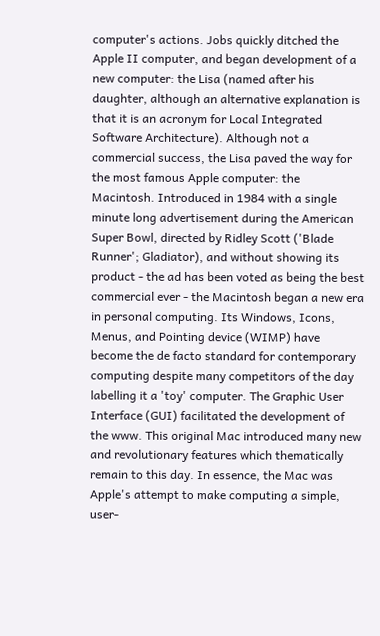computer's actions. Jobs quickly ditched the Apple II computer, and began development of a new computer: the Lisa (named after his daughter, although an alternative explanation is that it is an acronym for Local Integrated Software Architecture). Although not a commercial success, the Lisa paved the way for the most famous Apple computer: the Macintosh. Introduced in 1984 with a single minute long advertisement during the American Super Bowl, directed by Ridley Scott ('Blade Runner'; Gladiator), and without showing its product - the ad has been voted as being the best commercial ever - the Macintosh began a new era in personal computing. Its Windows, Icons, Menus, and Pointing device (WIMP) have become the de facto standard for contemporary computing despite many competitors of the day labelling it a 'toy' computer. The Graphic User Interface (GUI) facilitated the development of the www. This original Mac introduced many new and revolutionary features which thematically remain to this day. In essence, the Mac was Apple's attempt to make computing a simple, user-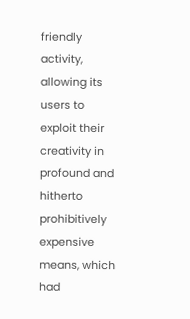friendly activity, allowing its users to exploit their creativity in profound and hitherto prohibitively expensive means, which had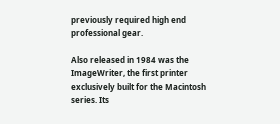previously required high end professional gear.

Also released in 1984 was the ImageWriter, the first printer exclusively built for the Macintosh series. Its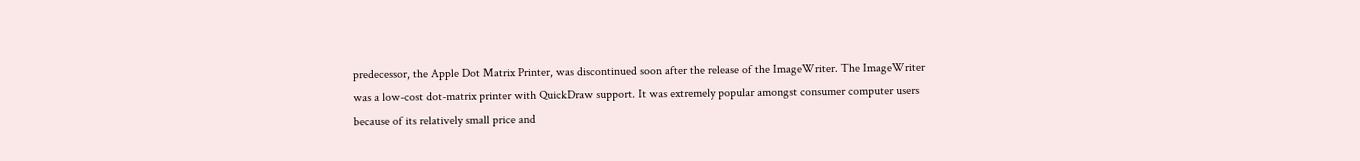predecessor, the Apple Dot Matrix Printer, was discontinued soon after the release of the ImageWriter. The ImageWriter was a low-cost dot-matrix printer with QuickDraw support. It was extremely popular amongst consumer computer users because of its relatively small price and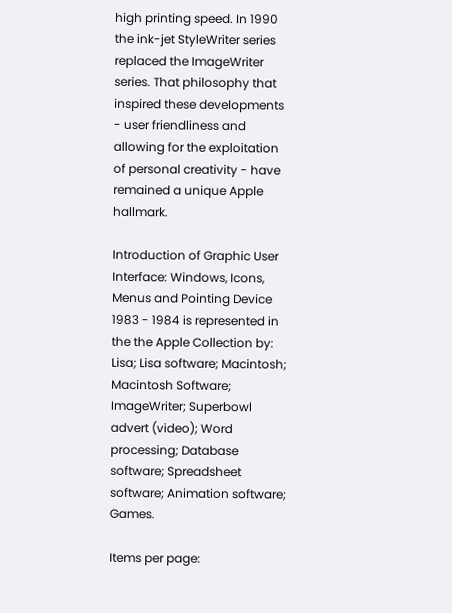high printing speed. In 1990 the ink-jet StyleWriter series replaced the ImageWriter series. That philosophy that inspired these developments - user friendliness and allowing for the exploitation of personal creativity - have remained a unique Apple hallmark.

Introduction of Graphic User Interface: Windows, Icons, Menus and Pointing Device 1983 - 1984 is represented in the the Apple Collection by: Lisa; Lisa software; Macintosh; Macintosh Software; ImageWriter; Superbowl advert (video); Word processing; Database software; Spreadsheet software; Animation software; Games.

Items per page: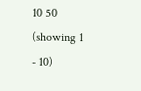10 50 (showing 1 - 10)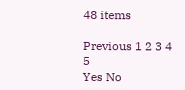48 items

Previous 1 2 3 4 5
Yes No